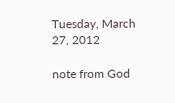Tuesday, March 27, 2012

note from God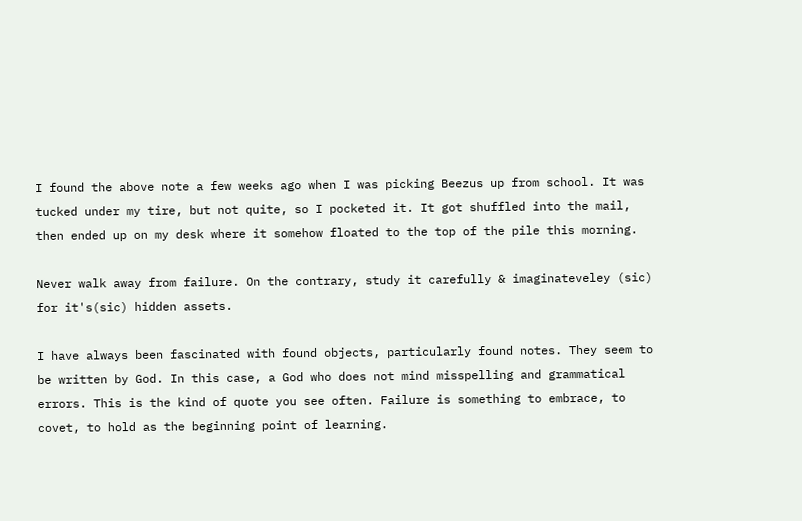I found the above note a few weeks ago when I was picking Beezus up from school. It was tucked under my tire, but not quite, so I pocketed it. It got shuffled into the mail, then ended up on my desk where it somehow floated to the top of the pile this morning.

Never walk away from failure. On the contrary, study it carefully & imaginateveley (sic) for it's(sic) hidden assets.

I have always been fascinated with found objects, particularly found notes. They seem to be written by God. In this case, a God who does not mind misspelling and grammatical errors. This is the kind of quote you see often. Failure is something to embrace, to covet, to hold as the beginning point of learning.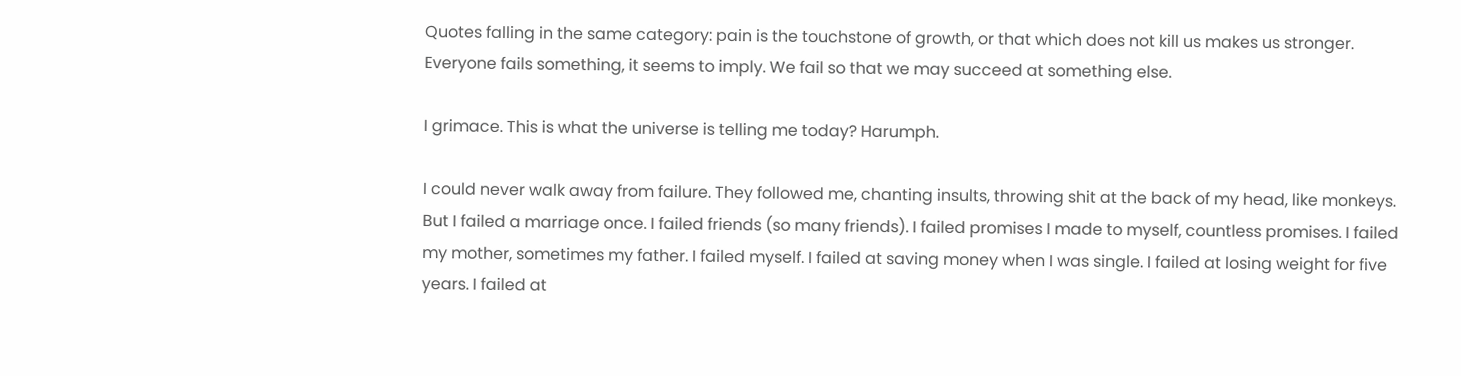Quotes falling in the same category: pain is the touchstone of growth, or that which does not kill us makes us stronger. Everyone fails something, it seems to imply. We fail so that we may succeed at something else.

I grimace. This is what the universe is telling me today? Harumph.

I could never walk away from failure. They followed me, chanting insults, throwing shit at the back of my head, like monkeys. But I failed a marriage once. I failed friends (so many friends). I failed promises I made to myself, countless promises. I failed my mother, sometimes my father. I failed myself. I failed at saving money when I was single. I failed at losing weight for five years. I failed at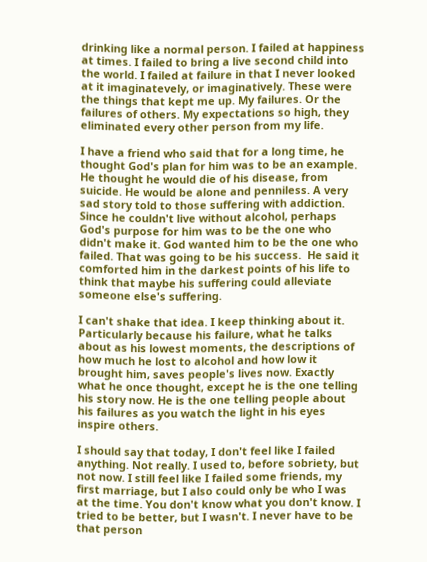drinking like a normal person. I failed at happiness at times. I failed to bring a live second child into the world. I failed at failure in that I never looked at it imaginatevely, or imaginatively. These were the things that kept me up. My failures. Or the failures of others. My expectations so high, they eliminated every other person from my life.

I have a friend who said that for a long time, he thought God's plan for him was to be an example. He thought he would die of his disease, from suicide. He would be alone and penniless. A very sad story told to those suffering with addiction. Since he couldn't live without alcohol, perhaps God's purpose for him was to be the one who didn't make it. God wanted him to be the one who failed. That was going to be his success.  He said it comforted him in the darkest points of his life to think that maybe his suffering could alleviate someone else's suffering.

I can't shake that idea. I keep thinking about it. Particularly because his failure, what he talks about as his lowest moments, the descriptions of how much he lost to alcohol and how low it brought him, saves people's lives now. Exactly what he once thought, except he is the one telling his story now. He is the one telling people about his failures as you watch the light in his eyes inspire others.

I should say that today, I don't feel like I failed anything. Not really. I used to, before sobriety, but not now. I still feel like I failed some friends, my first marriage, but I also could only be who I was at the time. You don't know what you don't know. I tried to be better, but I wasn't. I never have to be that person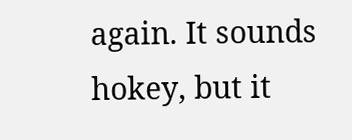again. It sounds hokey, but it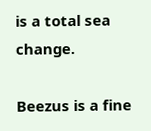is a total sea change.

Beezus is a fine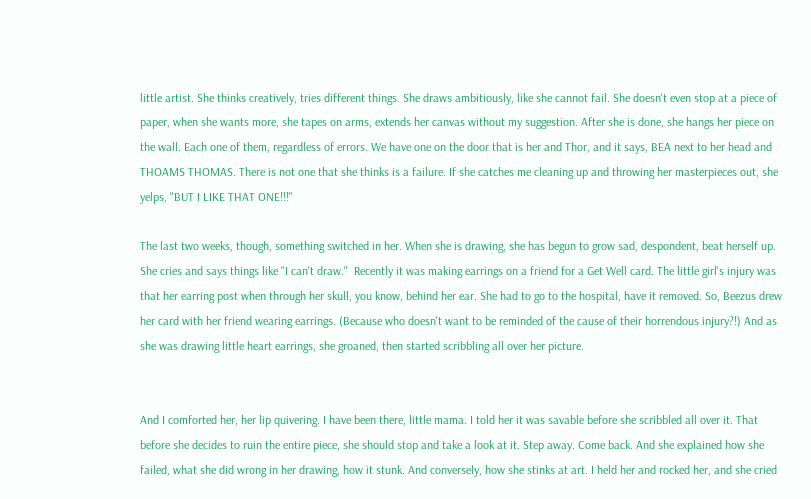little artist. She thinks creatively, tries different things. She draws ambitiously, like she cannot fail. She doesn't even stop at a piece of paper, when she wants more, she tapes on arms, extends her canvas without my suggestion. After she is done, she hangs her piece on the wall. Each one of them, regardless of errors. We have one on the door that is her and Thor, and it says, BEA next to her head and THOAMS THOMAS. There is not one that she thinks is a failure. If she catches me cleaning up and throwing her masterpieces out, she yelps, "BUT I LIKE THAT ONE!!!"

The last two weeks, though, something switched in her. When she is drawing, she has begun to grow sad, despondent, beat herself up. She cries and says things like "I can't draw."  Recently it was making earrings on a friend for a Get Well card. The little girl's injury was that her earring post when through her skull, you know, behind her ear. She had to go to the hospital, have it removed. So, Beezus drew her card with her friend wearing earrings. (Because who doesn't want to be reminded of the cause of their horrendous injury?!) And as she was drawing little heart earrings, she groaned, then started scribbling all over her picture.


And I comforted her, her lip quivering. I have been there, little mama. I told her it was savable before she scribbled all over it. That before she decides to ruin the entire piece, she should stop and take a look at it. Step away. Come back. And she explained how she failed, what she did wrong in her drawing, how it stunk. And conversely, how she stinks at art. I held her and rocked her, and she cried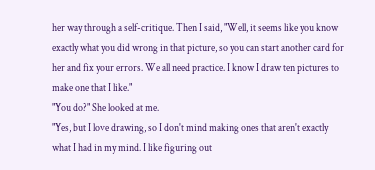her way through a self-critique. Then I said, "Well, it seems like you know exactly what you did wrong in that picture, so you can start another card for her and fix your errors. We all need practice. I know I draw ten pictures to make one that I like."
"You do?" She looked at me.
"Yes, but I love drawing, so I don't mind making ones that aren't exactly what I had in my mind. I like figuring out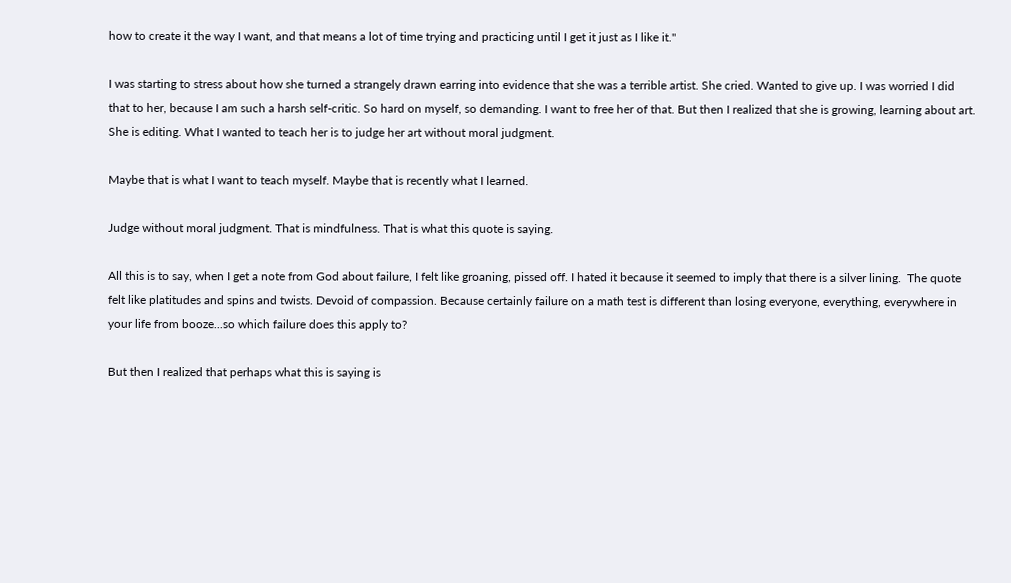how to create it the way I want, and that means a lot of time trying and practicing until I get it just as I like it."

I was starting to stress about how she turned a strangely drawn earring into evidence that she was a terrible artist. She cried. Wanted to give up. I was worried I did that to her, because I am such a harsh self-critic. So hard on myself, so demanding. I want to free her of that. But then I realized that she is growing, learning about art. She is editing. What I wanted to teach her is to judge her art without moral judgment.

Maybe that is what I want to teach myself. Maybe that is recently what I learned.

Judge without moral judgment. That is mindfulness. That is what this quote is saying.

All this is to say, when I get a note from God about failure, I felt like groaning, pissed off. I hated it because it seemed to imply that there is a silver lining.  The quote felt like platitudes and spins and twists. Devoid of compassion. Because certainly failure on a math test is different than losing everyone, everything, everywhere in your life from booze...so which failure does this apply to?

But then I realized that perhaps what this is saying is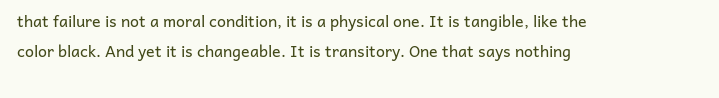that failure is not a moral condition, it is a physical one. It is tangible, like the color black. And yet it is changeable. It is transitory. One that says nothing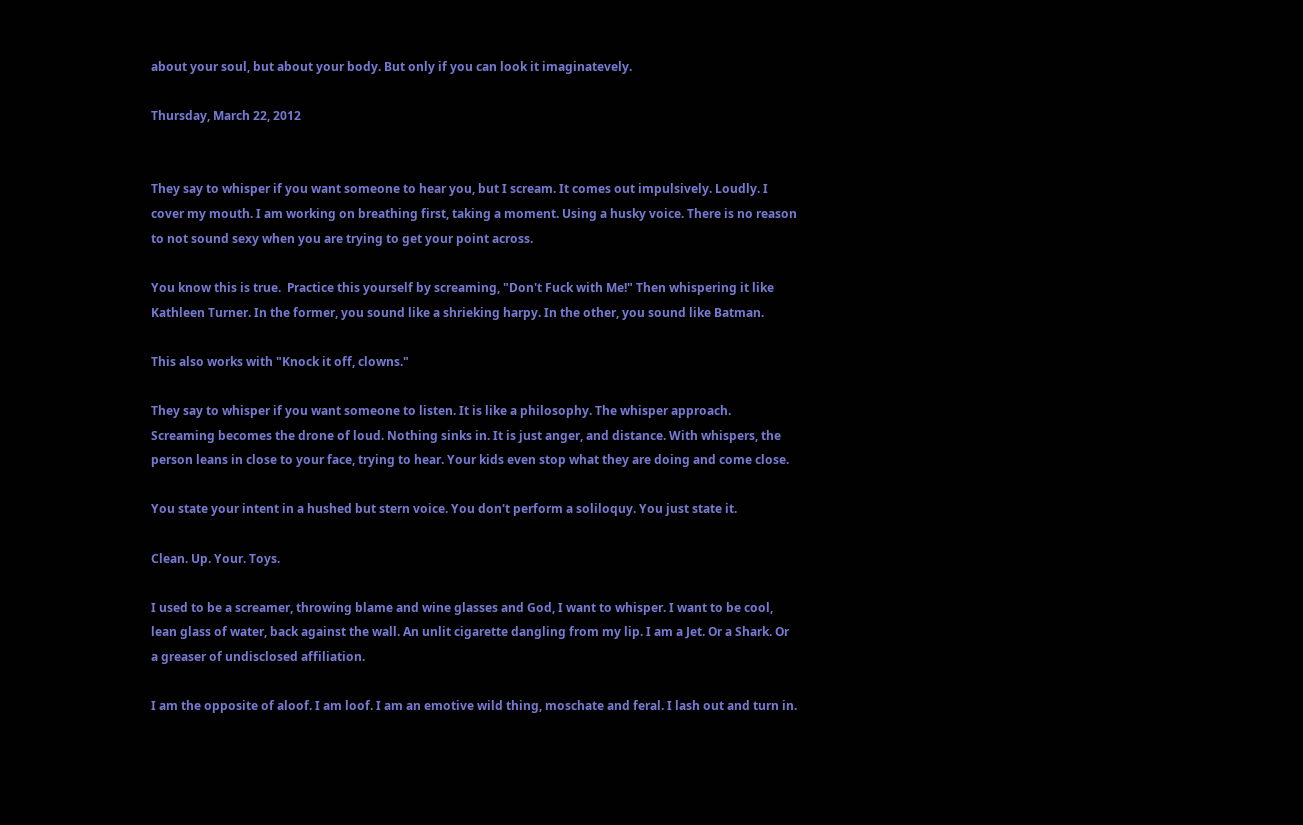about your soul, but about your body. But only if you can look it imaginatevely.

Thursday, March 22, 2012


They say to whisper if you want someone to hear you, but I scream. It comes out impulsively. Loudly. I cover my mouth. I am working on breathing first, taking a moment. Using a husky voice. There is no reason to not sound sexy when you are trying to get your point across.

You know this is true.  Practice this yourself by screaming, "Don't Fuck with Me!" Then whispering it like Kathleen Turner. In the former, you sound like a shrieking harpy. In the other, you sound like Batman.

This also works with "Knock it off, clowns."

They say to whisper if you want someone to listen. It is like a philosophy. The whisper approach. Screaming becomes the drone of loud. Nothing sinks in. It is just anger, and distance. With whispers, the person leans in close to your face, trying to hear. Your kids even stop what they are doing and come close.

You state your intent in a hushed but stern voice. You don't perform a soliloquy. You just state it.

Clean. Up. Your. Toys.

I used to be a screamer, throwing blame and wine glasses and God, I want to whisper. I want to be cool, lean glass of water, back against the wall. An unlit cigarette dangling from my lip. I am a Jet. Or a Shark. Or a greaser of undisclosed affiliation.

I am the opposite of aloof. I am loof. I am an emotive wild thing, moschate and feral. I lash out and turn in.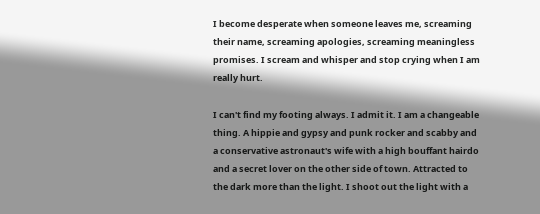I become desperate when someone leaves me, screaming their name, screaming apologies, screaming meaningless promises. I scream and whisper and stop crying when I am really hurt.

I can't find my footing always. I admit it. I am a changeable thing. A hippie and gypsy and punk rocker and scabby and a conservative astronaut's wife with a high bouffant hairdo and a secret lover on the other side of town. Attracted to the dark more than the light. I shoot out the light with a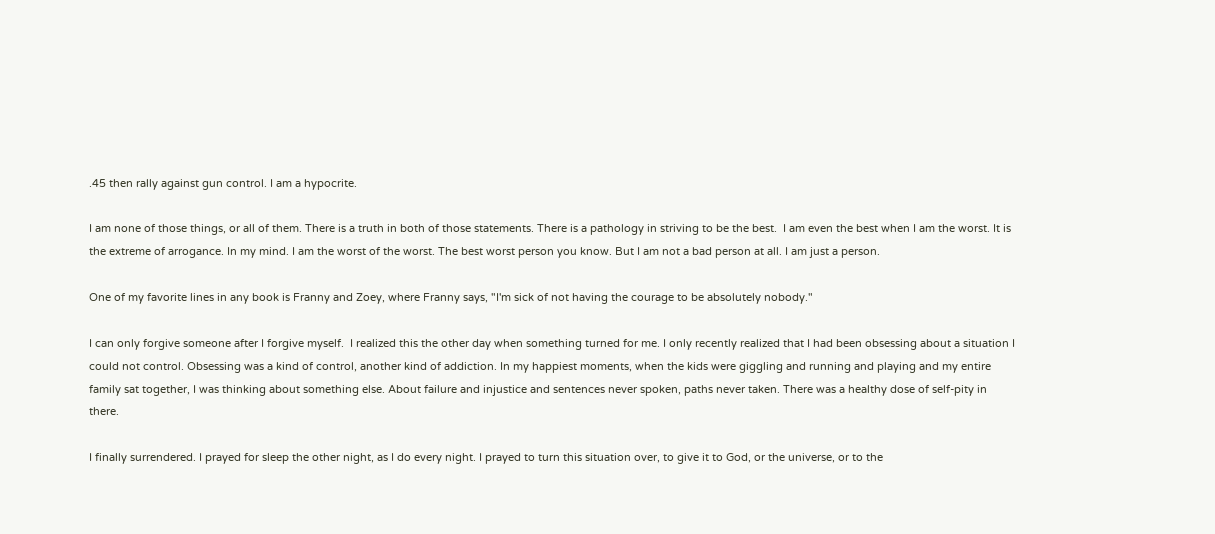.45 then rally against gun control. I am a hypocrite.

I am none of those things, or all of them. There is a truth in both of those statements. There is a pathology in striving to be the best.  I am even the best when I am the worst. It is the extreme of arrogance. In my mind. I am the worst of the worst. The best worst person you know. But I am not a bad person at all. I am just a person.

One of my favorite lines in any book is Franny and Zoey, where Franny says, "I'm sick of not having the courage to be absolutely nobody."

I can only forgive someone after I forgive myself.  I realized this the other day when something turned for me. I only recently realized that I had been obsessing about a situation I could not control. Obsessing was a kind of control, another kind of addiction. In my happiest moments, when the kids were giggling and running and playing and my entire family sat together, I was thinking about something else. About failure and injustice and sentences never spoken, paths never taken. There was a healthy dose of self-pity in there.

I finally surrendered. I prayed for sleep the other night, as I do every night. I prayed to turn this situation over, to give it to God, or the universe, or to the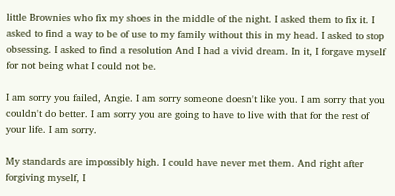little Brownies who fix my shoes in the middle of the night. I asked them to fix it. I asked to find a way to be of use to my family without this in my head. I asked to stop obsessing. I asked to find a resolution And I had a vivid dream. In it, I forgave myself for not being what I could not be.

I am sorry you failed, Angie. I am sorry someone doesn't like you. I am sorry that you couldn't do better. I am sorry you are going to have to live with that for the rest of your life. I am sorry.

My standards are impossibly high. I could have never met them. And right after forgiving myself, I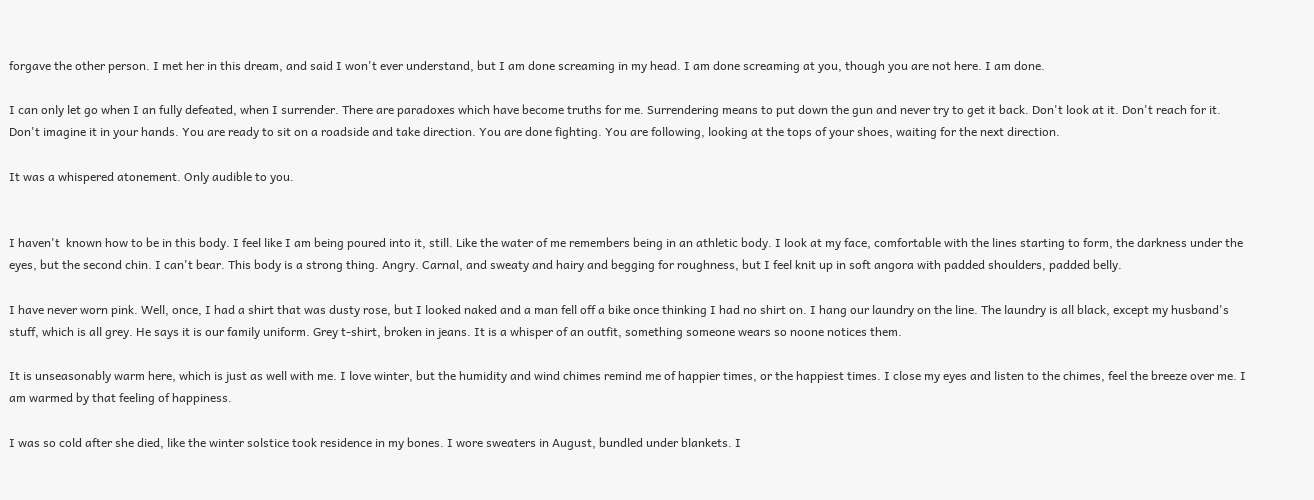forgave the other person. I met her in this dream, and said I won't ever understand, but I am done screaming in my head. I am done screaming at you, though you are not here. I am done.

I can only let go when I an fully defeated, when I surrender. There are paradoxes which have become truths for me. Surrendering means to put down the gun and never try to get it back. Don't look at it. Don't reach for it. Don't imagine it in your hands. You are ready to sit on a roadside and take direction. You are done fighting. You are following, looking at the tops of your shoes, waiting for the next direction.

It was a whispered atonement. Only audible to you.


I haven't  known how to be in this body. I feel like I am being poured into it, still. Like the water of me remembers being in an athletic body. I look at my face, comfortable with the lines starting to form, the darkness under the eyes, but the second chin. I can't bear. This body is a strong thing. Angry. Carnal, and sweaty and hairy and begging for roughness, but I feel knit up in soft angora with padded shoulders, padded belly.

I have never worn pink. Well, once, I had a shirt that was dusty rose, but I looked naked and a man fell off a bike once thinking I had no shirt on. I hang our laundry on the line. The laundry is all black, except my husband's stuff, which is all grey. He says it is our family uniform. Grey t-shirt, broken in jeans. It is a whisper of an outfit, something someone wears so noone notices them.

It is unseasonably warm here, which is just as well with me. I love winter, but the humidity and wind chimes remind me of happier times, or the happiest times. I close my eyes and listen to the chimes, feel the breeze over me. I am warmed by that feeling of happiness.

I was so cold after she died, like the winter solstice took residence in my bones. I wore sweaters in August, bundled under blankets. I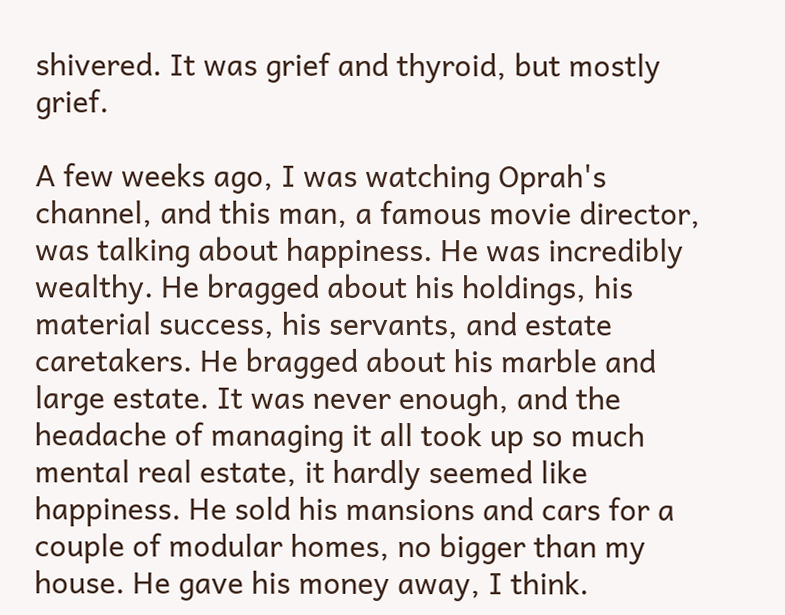shivered. It was grief and thyroid, but mostly grief.

A few weeks ago, I was watching Oprah's channel, and this man, a famous movie director, was talking about happiness. He was incredibly wealthy. He bragged about his holdings, his material success, his servants, and estate caretakers. He bragged about his marble and large estate. It was never enough, and the headache of managing it all took up so much mental real estate, it hardly seemed like happiness. He sold his mansions and cars for a couple of modular homes, no bigger than my house. He gave his money away, I think.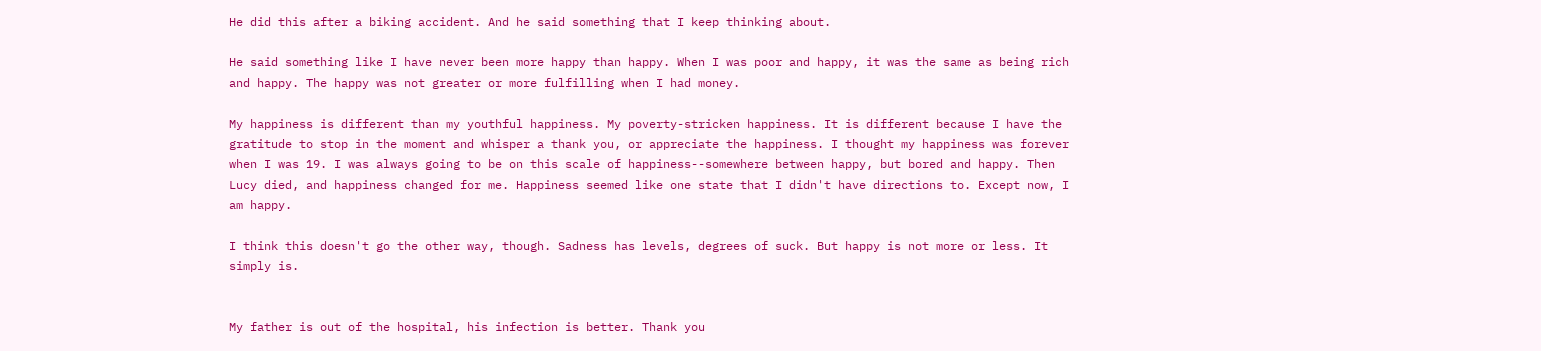He did this after a biking accident. And he said something that I keep thinking about.

He said something like I have never been more happy than happy. When I was poor and happy, it was the same as being rich and happy. The happy was not greater or more fulfilling when I had money.

My happiness is different than my youthful happiness. My poverty-stricken happiness. It is different because I have the gratitude to stop in the moment and whisper a thank you, or appreciate the happiness. I thought my happiness was forever when I was 19. I was always going to be on this scale of happiness--somewhere between happy, but bored and happy. Then Lucy died, and happiness changed for me. Happiness seemed like one state that I didn't have directions to. Except now, I am happy.

I think this doesn't go the other way, though. Sadness has levels, degrees of suck. But happy is not more or less. It simply is.


My father is out of the hospital, his infection is better. Thank you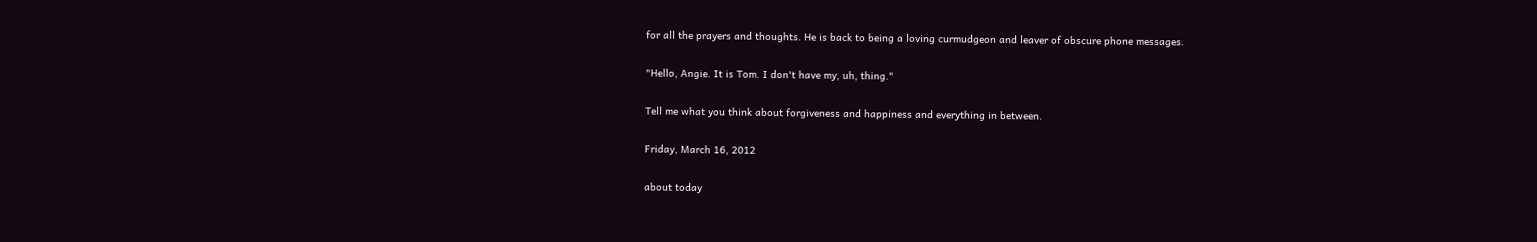for all the prayers and thoughts. He is back to being a loving curmudgeon and leaver of obscure phone messages.

"Hello, Angie. It is Tom. I don't have my, uh, thing."

Tell me what you think about forgiveness and happiness and everything in between.

Friday, March 16, 2012

about today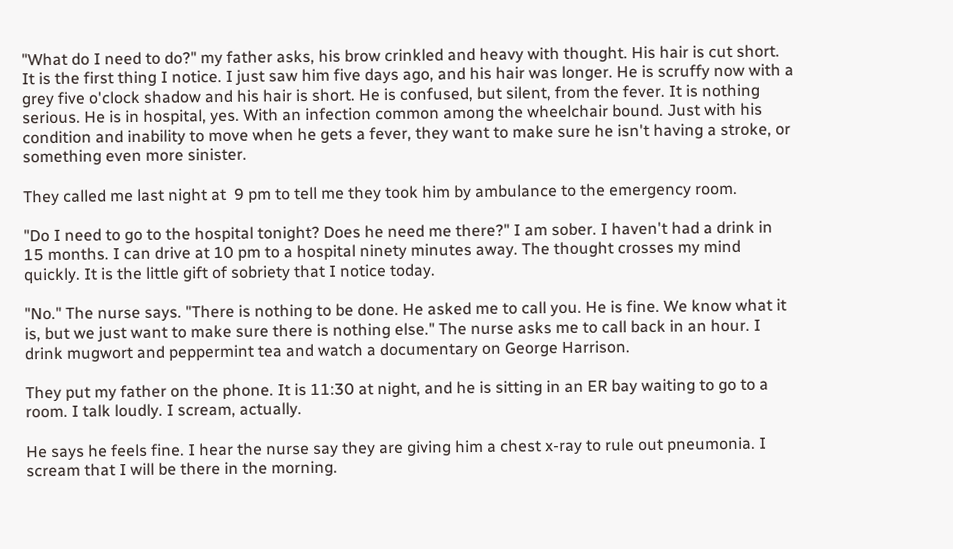"What do I need to do?" my father asks, his brow crinkled and heavy with thought. His hair is cut short. It is the first thing I notice. I just saw him five days ago, and his hair was longer. He is scruffy now with a grey five o'clock shadow and his hair is short. He is confused, but silent, from the fever. It is nothing serious. He is in hospital, yes. With an infection common among the wheelchair bound. Just with his condition and inability to move when he gets a fever, they want to make sure he isn't having a stroke, or something even more sinister.

They called me last night at  9 pm to tell me they took him by ambulance to the emergency room.

"Do I need to go to the hospital tonight? Does he need me there?" I am sober. I haven't had a drink in 15 months. I can drive at 10 pm to a hospital ninety minutes away. The thought crosses my mind quickly. It is the little gift of sobriety that I notice today.

"No." The nurse says. "There is nothing to be done. He asked me to call you. He is fine. We know what it is, but we just want to make sure there is nothing else." The nurse asks me to call back in an hour. I drink mugwort and peppermint tea and watch a documentary on George Harrison.

They put my father on the phone. It is 11:30 at night, and he is sitting in an ER bay waiting to go to a room. I talk loudly. I scream, actually.

He says he feels fine. I hear the nurse say they are giving him a chest x-ray to rule out pneumonia. I scream that I will be there in the morning.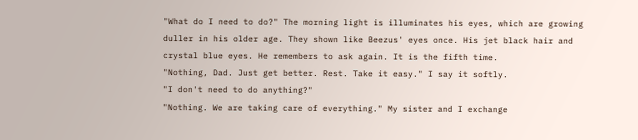"What do I need to do?" The morning light is illuminates his eyes, which are growing duller in his older age. They shown like Beezus' eyes once. His jet black hair and crystal blue eyes. He remembers to ask again. It is the fifth time.
"Nothing, Dad. Just get better. Rest. Take it easy." I say it softly.
"I don't need to do anything?"
"Nothing. We are taking care of everything." My sister and I exchange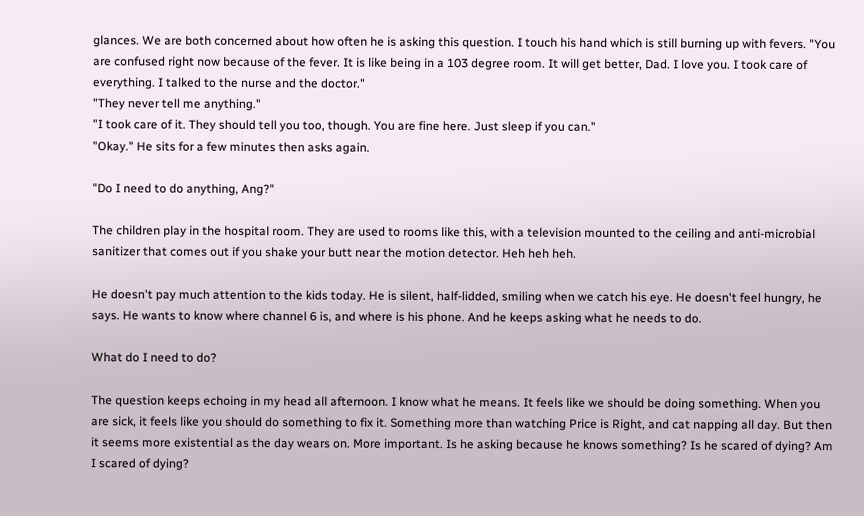glances. We are both concerned about how often he is asking this question. I touch his hand which is still burning up with fevers. "You are confused right now because of the fever. It is like being in a 103 degree room. It will get better, Dad. I love you. I took care of everything. I talked to the nurse and the doctor."
"They never tell me anything."
"I took care of it. They should tell you too, though. You are fine here. Just sleep if you can."
"Okay." He sits for a few minutes then asks again.

"Do I need to do anything, Ang?"

The children play in the hospital room. They are used to rooms like this, with a television mounted to the ceiling and anti-microbial sanitizer that comes out if you shake your butt near the motion detector. Heh heh heh.

He doesn't pay much attention to the kids today. He is silent, half-lidded, smiling when we catch his eye. He doesn't feel hungry, he says. He wants to know where channel 6 is, and where is his phone. And he keeps asking what he needs to do.

What do I need to do?

The question keeps echoing in my head all afternoon. I know what he means. It feels like we should be doing something. When you are sick, it feels like you should do something to fix it. Something more than watching Price is Right, and cat napping all day. But then it seems more existential as the day wears on. More important. Is he asking because he knows something? Is he scared of dying? Am I scared of dying?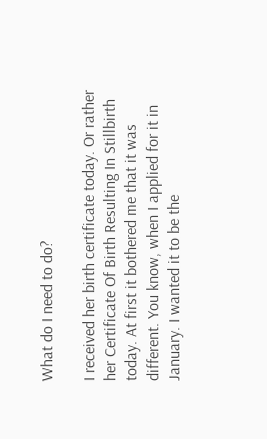What do I need to do?

I received her birth certificate today. Or rather her Certificate Of Birth Resulting In Stillbirth today. At first it bothered me that it was different. You know, when I applied for it in January. I wanted it to be the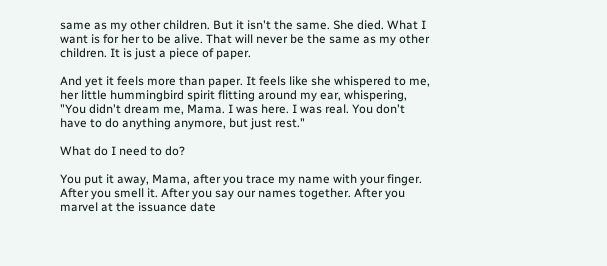same as my other children. But it isn't the same. She died. What I want is for her to be alive. That will never be the same as my other children. It is just a piece of paper.

And yet it feels more than paper. It feels like she whispered to me, her little hummingbird spirit flitting around my ear, whispering, "You didn't dream me, Mama. I was here. I was real. You don't have to do anything anymore, but just rest."

What do I need to do?

You put it away, Mama, after you trace my name with your finger. After you smell it. After you say our names together. After you marvel at the issuance date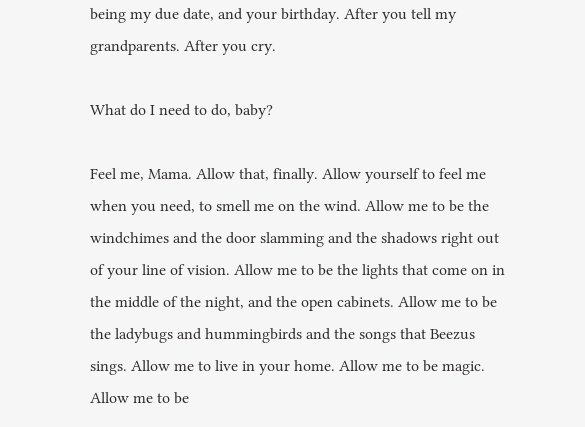being my due date, and your birthday. After you tell my grandparents. After you cry.

What do I need to do, baby?

Feel me, Mama. Allow that, finally. Allow yourself to feel me when you need, to smell me on the wind. Allow me to be the windchimes and the door slamming and the shadows right out of your line of vision. Allow me to be the lights that come on in the middle of the night, and the open cabinets. Allow me to be the ladybugs and hummingbirds and the songs that Beezus sings. Allow me to live in your home. Allow me to be magic. Allow me to be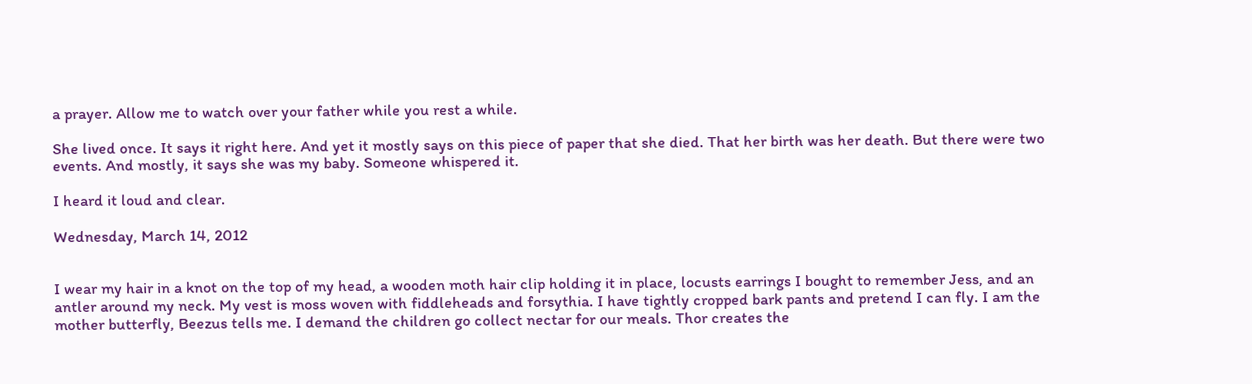a prayer. Allow me to watch over your father while you rest a while.

She lived once. It says it right here. And yet it mostly says on this piece of paper that she died. That her birth was her death. But there were two events. And mostly, it says she was my baby. Someone whispered it.

I heard it loud and clear.

Wednesday, March 14, 2012


I wear my hair in a knot on the top of my head, a wooden moth hair clip holding it in place, locusts earrings I bought to remember Jess, and an antler around my neck. My vest is moss woven with fiddleheads and forsythia. I have tightly cropped bark pants and pretend I can fly. I am the mother butterfly, Beezus tells me. I demand the children go collect nectar for our meals. Thor creates the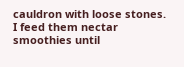cauldron with loose stones. I feed them nectar smoothies until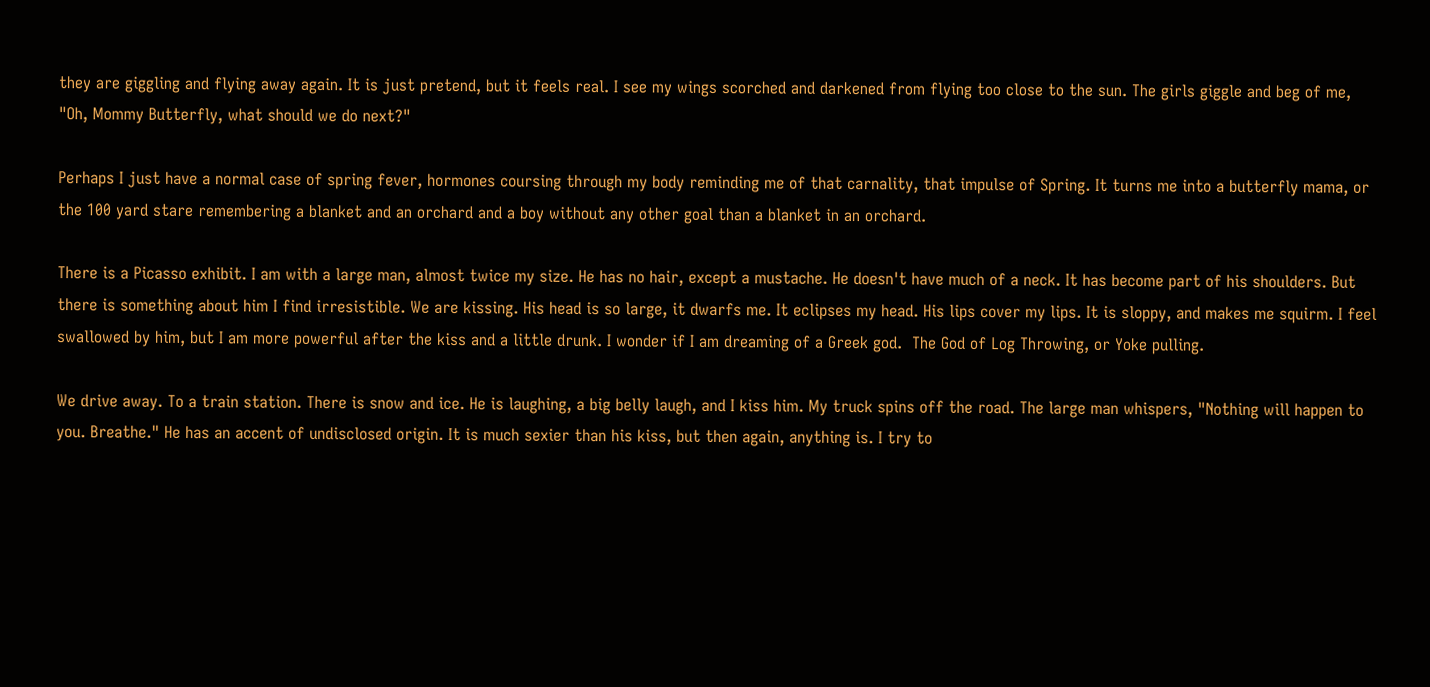they are giggling and flying away again. It is just pretend, but it feels real. I see my wings scorched and darkened from flying too close to the sun. The girls giggle and beg of me, "Oh, Mommy Butterfly, what should we do next?"

Perhaps I just have a normal case of spring fever, hormones coursing through my body reminding me of that carnality, that impulse of Spring. It turns me into a butterfly mama, or the 100 yard stare remembering a blanket and an orchard and a boy without any other goal than a blanket in an orchard.

There is a Picasso exhibit. I am with a large man, almost twice my size. He has no hair, except a mustache. He doesn't have much of a neck. It has become part of his shoulders. But there is something about him I find irresistible. We are kissing. His head is so large, it dwarfs me. It eclipses my head. His lips cover my lips. It is sloppy, and makes me squirm. I feel swallowed by him, but I am more powerful after the kiss and a little drunk. I wonder if I am dreaming of a Greek god.  The God of Log Throwing, or Yoke pulling.

We drive away. To a train station. There is snow and ice. He is laughing, a big belly laugh, and I kiss him. My truck spins off the road. The large man whispers, "Nothing will happen to you. Breathe." He has an accent of undisclosed origin. It is much sexier than his kiss, but then again, anything is. I try to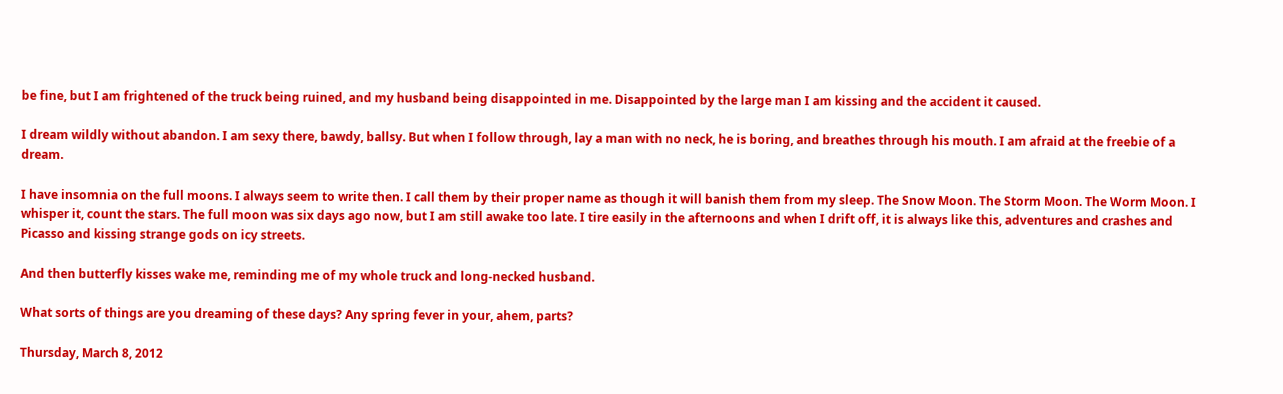be fine, but I am frightened of the truck being ruined, and my husband being disappointed in me. Disappointed by the large man I am kissing and the accident it caused.

I dream wildly without abandon. I am sexy there, bawdy, ballsy. But when I follow through, lay a man with no neck, he is boring, and breathes through his mouth. I am afraid at the freebie of a dream.

I have insomnia on the full moons. I always seem to write then. I call them by their proper name as though it will banish them from my sleep. The Snow Moon. The Storm Moon. The Worm Moon. I whisper it, count the stars. The full moon was six days ago now, but I am still awake too late. I tire easily in the afternoons and when I drift off, it is always like this, adventures and crashes and Picasso and kissing strange gods on icy streets.

And then butterfly kisses wake me, reminding me of my whole truck and long-necked husband.

What sorts of things are you dreaming of these days? Any spring fever in your, ahem, parts?

Thursday, March 8, 2012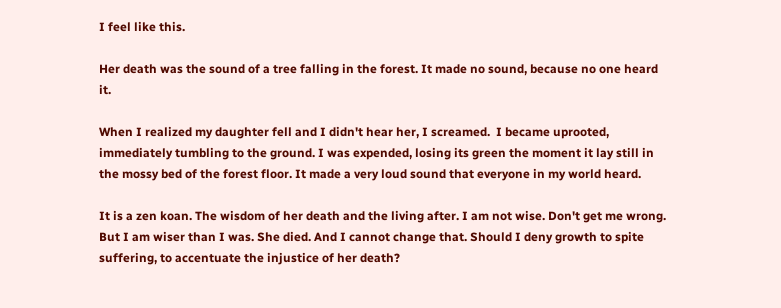I feel like this.

Her death was the sound of a tree falling in the forest. It made no sound, because no one heard it.

When I realized my daughter fell and I didn't hear her, I screamed.  I became uprooted, immediately tumbling to the ground. I was expended, losing its green the moment it lay still in the mossy bed of the forest floor. It made a very loud sound that everyone in my world heard.

It is a zen koan. The wisdom of her death and the living after. I am not wise. Don't get me wrong. But I am wiser than I was. She died. And I cannot change that. Should I deny growth to spite suffering, to accentuate the injustice of her death?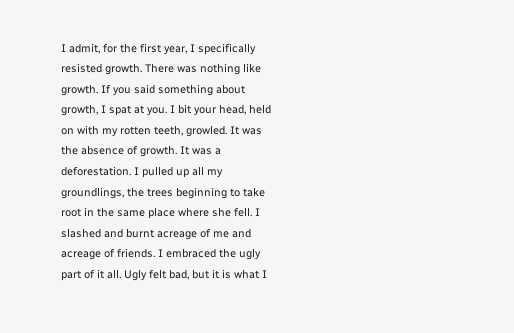I admit, for the first year, I specifically resisted growth. There was nothing like growth. If you said something about growth, I spat at you. I bit your head, held on with my rotten teeth, growled. It was the absence of growth. It was a deforestation. I pulled up all my groundlings, the trees beginning to take root in the same place where she fell. I slashed and burnt acreage of me and acreage of friends. I embraced the ugly part of it all. Ugly felt bad, but it is what I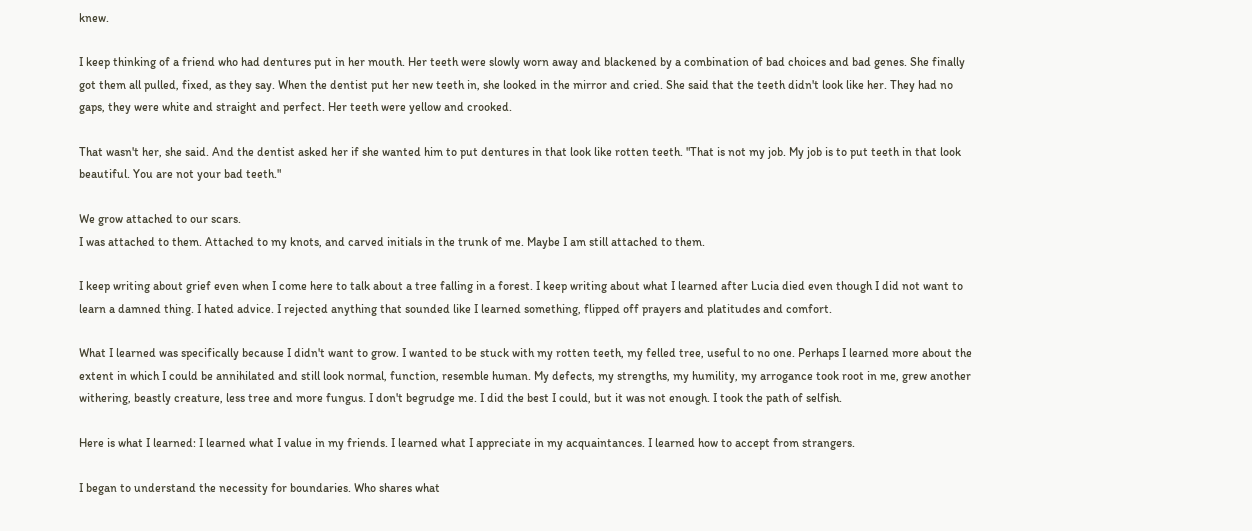knew.

I keep thinking of a friend who had dentures put in her mouth. Her teeth were slowly worn away and blackened by a combination of bad choices and bad genes. She finally got them all pulled, fixed, as they say. When the dentist put her new teeth in, she looked in the mirror and cried. She said that the teeth didn't look like her. They had no gaps, they were white and straight and perfect. Her teeth were yellow and crooked.

That wasn't her, she said. And the dentist asked her if she wanted him to put dentures in that look like rotten teeth. "That is not my job. My job is to put teeth in that look beautiful. You are not your bad teeth."

We grow attached to our scars.
I was attached to them. Attached to my knots, and carved initials in the trunk of me. Maybe I am still attached to them.

I keep writing about grief even when I come here to talk about a tree falling in a forest. I keep writing about what I learned after Lucia died even though I did not want to learn a damned thing. I hated advice. I rejected anything that sounded like I learned something, flipped off prayers and platitudes and comfort.

What I learned was specifically because I didn't want to grow. I wanted to be stuck with my rotten teeth, my felled tree, useful to no one. Perhaps I learned more about the extent in which I could be annihilated and still look normal, function, resemble human. My defects, my strengths, my humility, my arrogance took root in me, grew another withering, beastly creature, less tree and more fungus. I don't begrudge me. I did the best I could, but it was not enough. I took the path of selfish.

Here is what I learned: I learned what I value in my friends. I learned what I appreciate in my acquaintances. I learned how to accept from strangers.

I began to understand the necessity for boundaries. Who shares what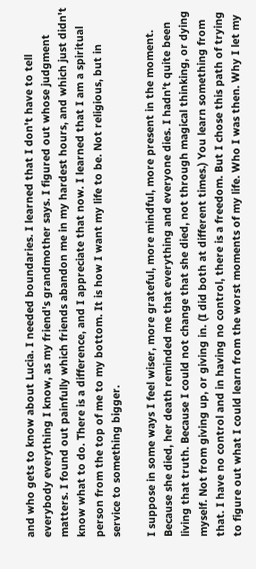and who gets to know about Lucia. I needed boundaries. I learned that I don't have to tell everybody everything I know, as my friend's grandmother says. I figured out whose judgment matters. I found out painfully which friends abandon me in my hardest hours, and which just didn't know what to do. There is a difference, and I appreciate that now. I learned that I am a spiritual person from the top of me to my bottom. It is how I want my life to be. Not religious, but in service to something bigger.

I suppose in some ways I feel wiser, more grateful, more mindful, more present in the moment. Because she died, her death reminded me that everything and everyone dies. I hadn't quite been living that truth. Because I could not change that she died, not through magical thinking, or dying myself. Not from giving up, or giving in. (I did both at different times.) You learn something from that. I have no control and in having no control, there is a freedom. But I chose this path of trying to figure out what I could learn from the worst moments of my life. Who I was then. Why I let my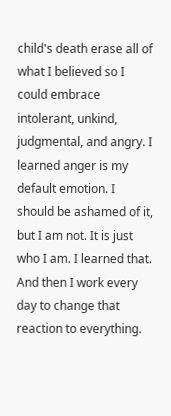child's death erase all of what I believed so I could embrace intolerant, unkind, judgmental, and angry. I learned anger is my default emotion. I should be ashamed of it, but I am not. It is just who I am. I learned that. And then I work every day to change that reaction to everything.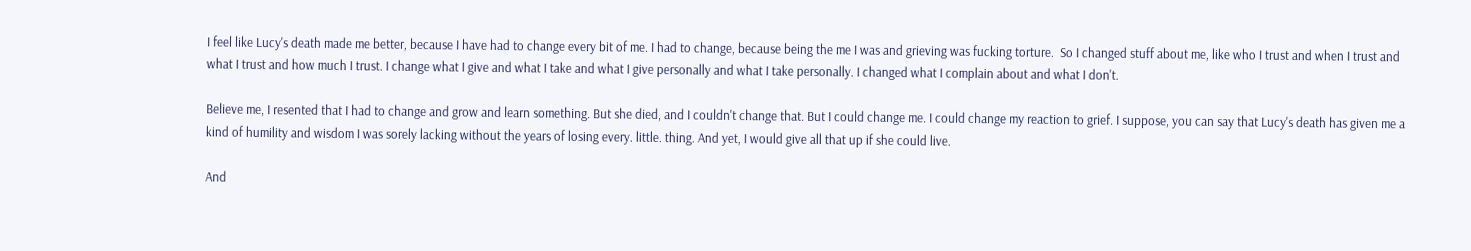I feel like Lucy's death made me better, because I have had to change every bit of me. I had to change, because being the me I was and grieving was fucking torture.  So I changed stuff about me, like who I trust and when I trust and what I trust and how much I trust. I change what I give and what I take and what I give personally and what I take personally. I changed what I complain about and what I don't.

Believe me, I resented that I had to change and grow and learn something. But she died, and I couldn't change that. But I could change me. I could change my reaction to grief. I suppose, you can say that Lucy's death has given me a kind of humility and wisdom I was sorely lacking without the years of losing every. little. thing. And yet, I would give all that up if she could live.

And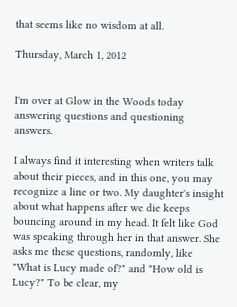that seems like no wisdom at all.

Thursday, March 1, 2012


I'm over at Glow in the Woods today answering questions and questioning answers.

I always find it interesting when writers talk about their pieces, and in this one, you may recognize a line or two. My daughter's insight about what happens after we die keeps bouncing around in my head. It felt like God was speaking through her in that answer. She asks me these questions, randomly, like "What is Lucy made of?" and "How old is Lucy?" To be clear, my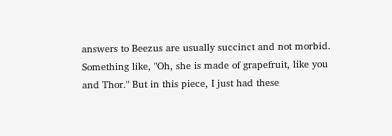answers to Beezus are usually succinct and not morbid. Something like, "Oh, she is made of grapefruit, like you and Thor." But in this piece, I just had these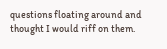questions floating around and thought I would riff on them.